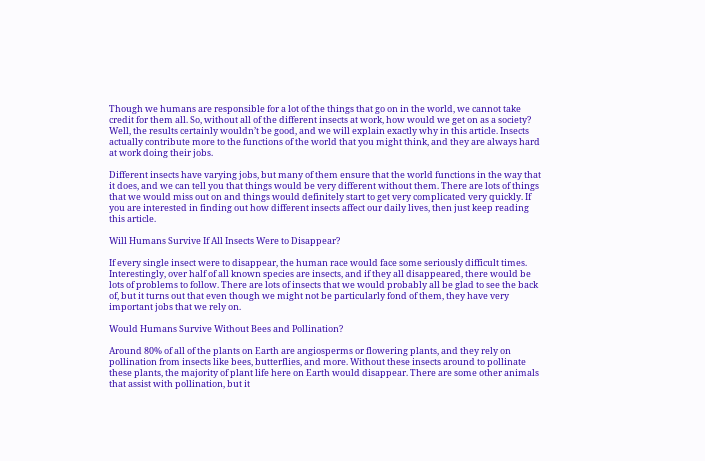Though we humans are responsible for a lot of the things that go on in the world, we cannot take credit for them all. So, without all of the different insects at work, how would we get on as a society? Well, the results certainly wouldn’t be good, and we will explain exactly why in this article. Insects actually contribute more to the functions of the world that you might think, and they are always hard at work doing their jobs.

Different insects have varying jobs, but many of them ensure that the world functions in the way that it does, and we can tell you that things would be very different without them. There are lots of things that we would miss out on and things would definitely start to get very complicated very quickly. If you are interested in finding out how different insects affect our daily lives, then just keep reading this article.

Will Humans Survive If All Insects Were to Disappear?

If every single insect were to disappear, the human race would face some seriously difficult times. Interestingly, over half of all known species are insects, and if they all disappeared, there would be lots of problems to follow. There are lots of insects that we would probably all be glad to see the back of, but it turns out that even though we might not be particularly fond of them, they have very important jobs that we rely on.

Would Humans Survive Without Bees and Pollination?

Around 80% of all of the plants on Earth are angiosperms or flowering plants, and they rely on pollination from insects like bees, butterflies, and more. Without these insects around to pollinate these plants, the majority of plant life here on Earth would disappear. There are some other animals that assist with pollination, but it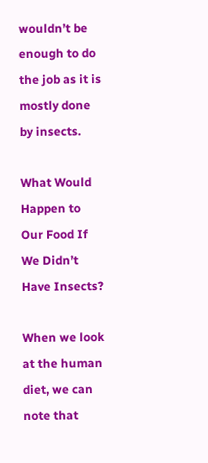wouldn’t be enough to do the job as it is mostly done by insects.

What Would Happen to Our Food If We Didn’t Have Insects?

When we look at the human diet, we can note that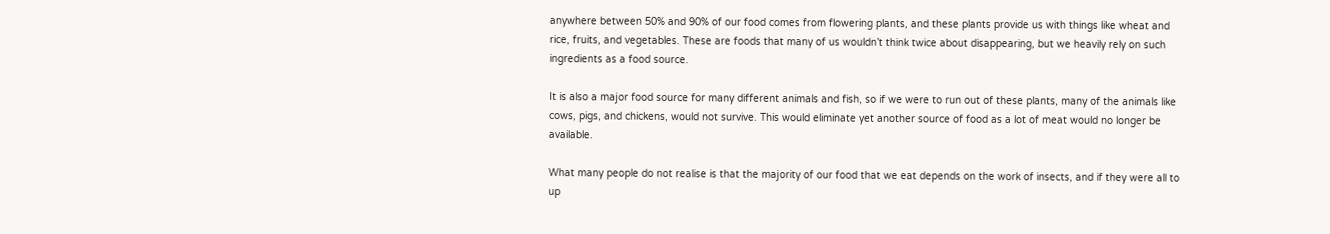anywhere between 50% and 90% of our food comes from flowering plants, and these plants provide us with things like wheat and rice, fruits, and vegetables. These are foods that many of us wouldn’t think twice about disappearing, but we heavily rely on such ingredients as a food source.

It is also a major food source for many different animals and fish, so if we were to run out of these plants, many of the animals like cows, pigs, and chickens, would not survive. This would eliminate yet another source of food as a lot of meat would no longer be available.

What many people do not realise is that the majority of our food that we eat depends on the work of insects, and if they were all to up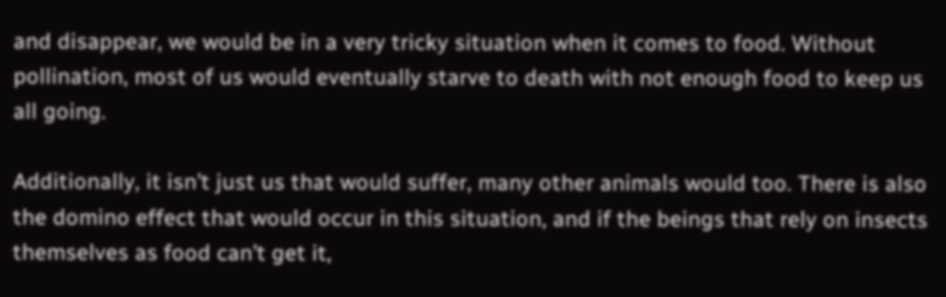and disappear, we would be in a very tricky situation when it comes to food. Without pollination, most of us would eventually starve to death with not enough food to keep us all going.

Additionally, it isn’t just us that would suffer, many other animals would too. There is also the domino effect that would occur in this situation, and if the beings that rely on insects themselves as food can’t get it,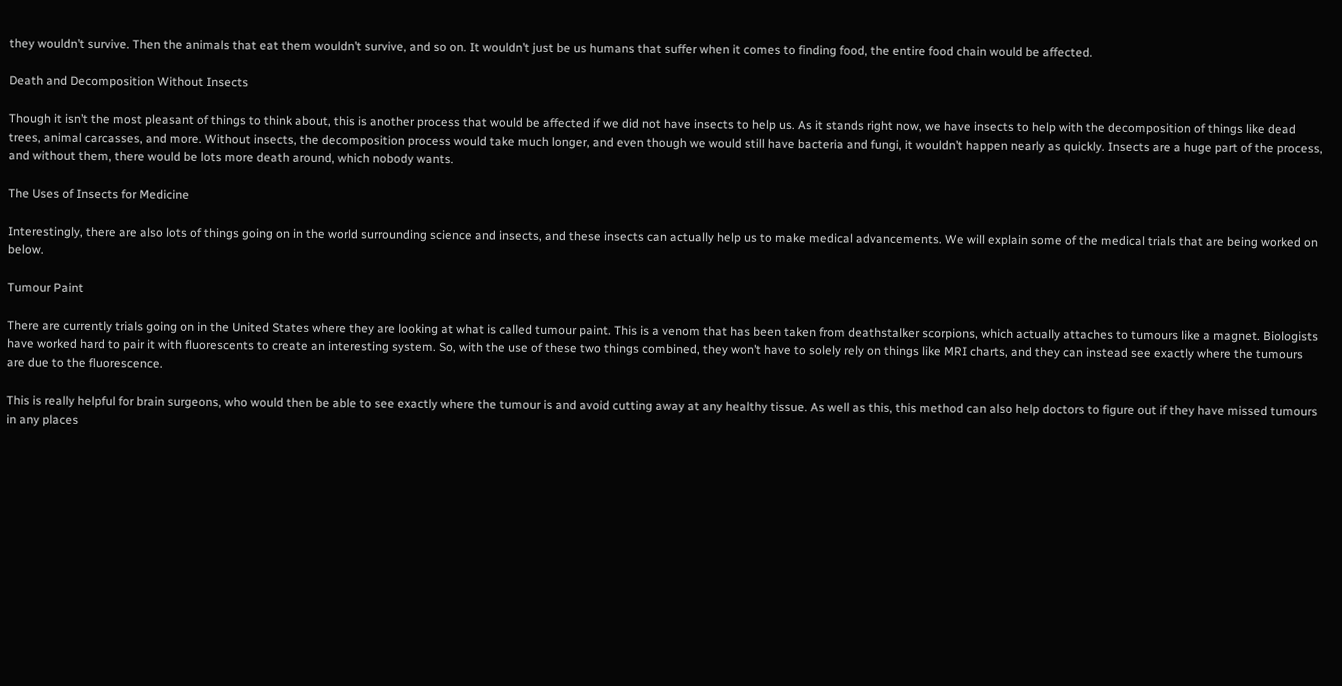they wouldn’t survive. Then the animals that eat them wouldn’t survive, and so on. It wouldn’t just be us humans that suffer when it comes to finding food, the entire food chain would be affected.

Death and Decomposition Without Insects

Though it isn’t the most pleasant of things to think about, this is another process that would be affected if we did not have insects to help us. As it stands right now, we have insects to help with the decomposition of things like dead trees, animal carcasses, and more. Without insects, the decomposition process would take much longer, and even though we would still have bacteria and fungi, it wouldn’t happen nearly as quickly. Insects are a huge part of the process, and without them, there would be lots more death around, which nobody wants.

The Uses of Insects for Medicine

Interestingly, there are also lots of things going on in the world surrounding science and insects, and these insects can actually help us to make medical advancements. We will explain some of the medical trials that are being worked on below.

Tumour Paint

There are currently trials going on in the United States where they are looking at what is called tumour paint. This is a venom that has been taken from deathstalker scorpions, which actually attaches to tumours like a magnet. Biologists have worked hard to pair it with fluorescents to create an interesting system. So, with the use of these two things combined, they won’t have to solely rely on things like MRI charts, and they can instead see exactly where the tumours are due to the fluorescence.

This is really helpful for brain surgeons, who would then be able to see exactly where the tumour is and avoid cutting away at any healthy tissue. As well as this, this method can also help doctors to figure out if they have missed tumours in any places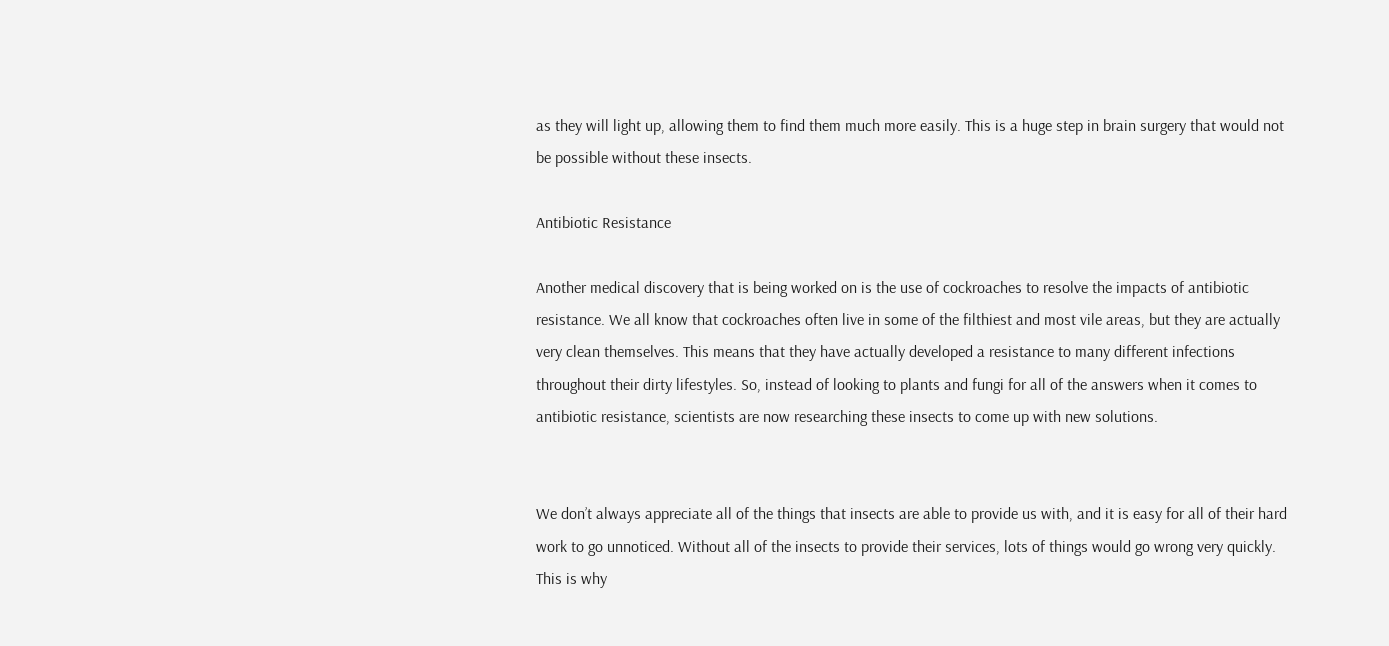as they will light up, allowing them to find them much more easily. This is a huge step in brain surgery that would not be possible without these insects.

Antibiotic Resistance

Another medical discovery that is being worked on is the use of cockroaches to resolve the impacts of antibiotic resistance. We all know that cockroaches often live in some of the filthiest and most vile areas, but they are actually very clean themselves. This means that they have actually developed a resistance to many different infections throughout their dirty lifestyles. So, instead of looking to plants and fungi for all of the answers when it comes to antibiotic resistance, scientists are now researching these insects to come up with new solutions.


We don’t always appreciate all of the things that insects are able to provide us with, and it is easy for all of their hard work to go unnoticed. Without all of the insects to provide their services, lots of things would go wrong very quickly. This is why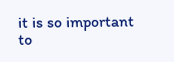it is so important to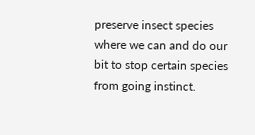preserve insect species where we can and do our bit to stop certain species from going instinct.